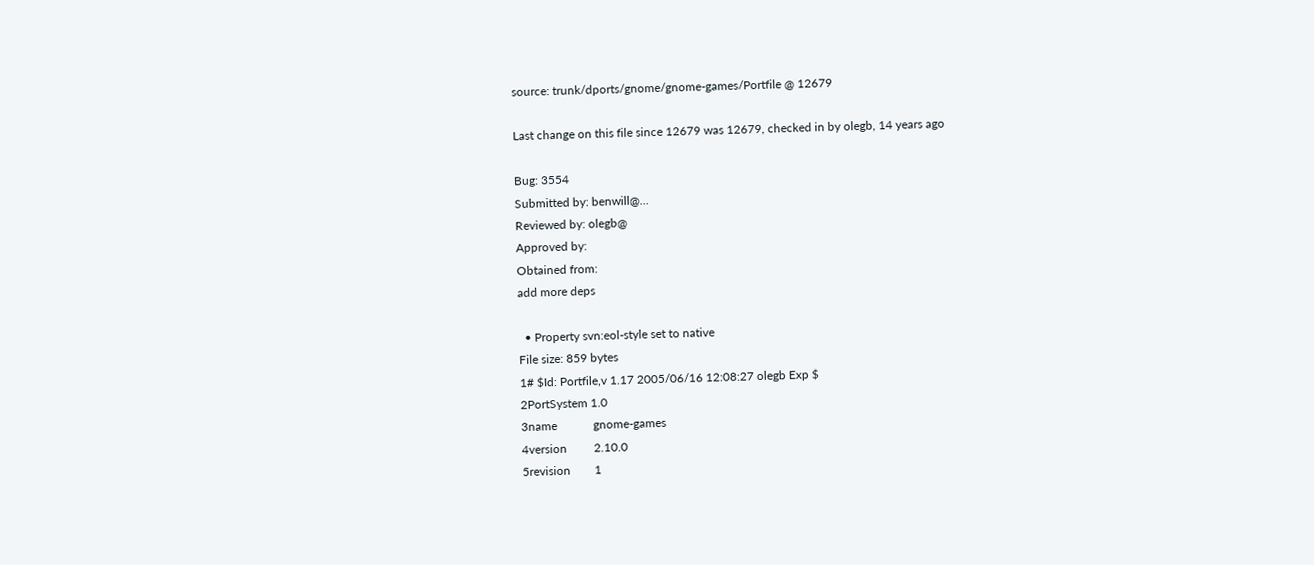source: trunk/dports/gnome/gnome-games/Portfile @ 12679

Last change on this file since 12679 was 12679, checked in by olegb, 14 years ago

Bug: 3554
Submitted by: benwill@…
Reviewed by: olegb@
Approved by:
Obtained from:
add more deps

  • Property svn:eol-style set to native
File size: 859 bytes
1# $Id: Portfile,v 1.17 2005/06/16 12:08:27 olegb Exp $
2PortSystem 1.0
3name            gnome-games
4version         2.10.0
5revision        1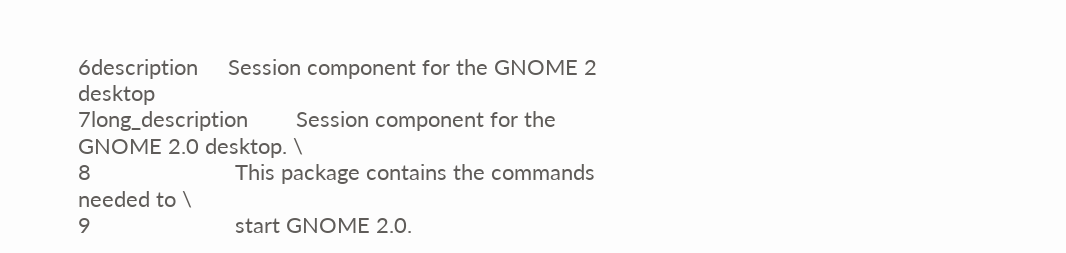6description     Session component for the GNOME 2 desktop
7long_description        Session component for the GNOME 2.0 desktop. \
8                        This package contains the commands needed to \
9                        start GNOME 2.0.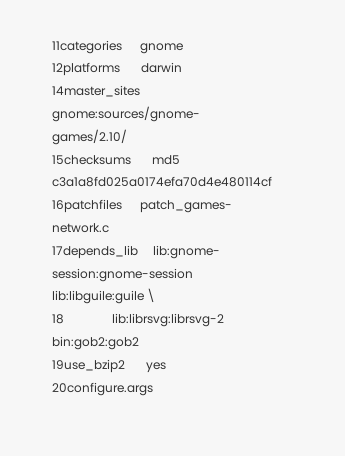11categories      gnome
12platforms       darwin
14master_sites    gnome:sources/gnome-games/2.10/
15checksums       md5 c3a1a8fd025a0174efa70d4e480114cf
16patchfiles      patch_games-network.c
17depends_lib     lib:gnome-session:gnome-session lib:libguile:guile \
18                lib:librsvg:librsvg-2 bin:gob2:gob2
19use_bzip2       yes
20configure.args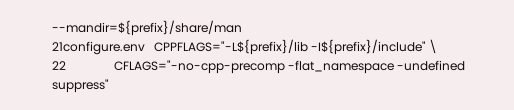--mandir=${prefix}/share/man
21configure.env   CPPFLAGS="-L${prefix}/lib -I${prefix}/include" \
22                CFLAGS="-no-cpp-precomp -flat_namespace -undefined suppress"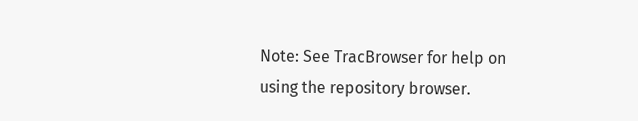Note: See TracBrowser for help on using the repository browser.